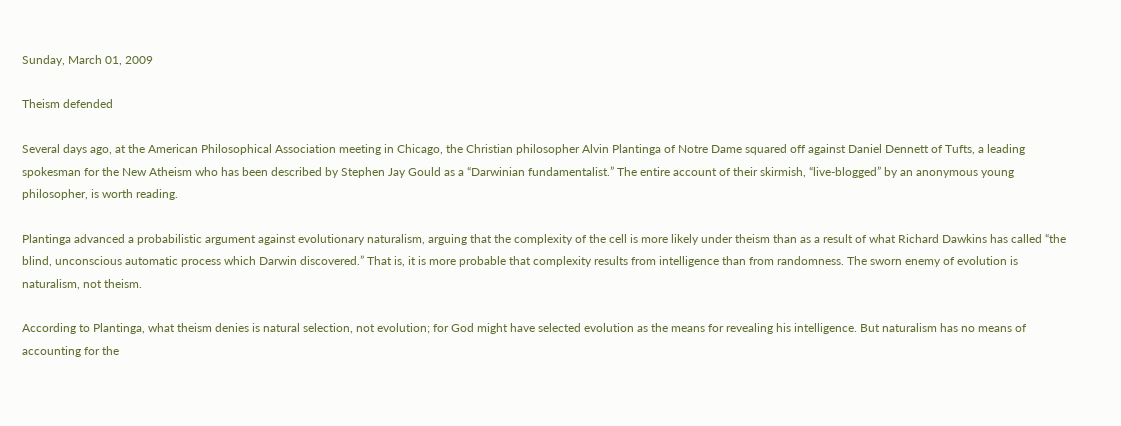Sunday, March 01, 2009

Theism defended

Several days ago, at the American Philosophical Association meeting in Chicago, the Christian philosopher Alvin Plantinga of Notre Dame squared off against Daniel Dennett of Tufts, a leading spokesman for the New Atheism who has been described by Stephen Jay Gould as a “Darwinian fundamentalist.” The entire account of their skirmish, “live-blogged” by an anonymous young philosopher, is worth reading.

Plantinga advanced a probabilistic argument against evolutionary naturalism, arguing that the complexity of the cell is more likely under theism than as a result of what Richard Dawkins has called “the blind, unconscious automatic process which Darwin discovered.” That is, it is more probable that complexity results from intelligence than from randomness. The sworn enemy of evolution is naturalism, not theism.

According to Plantinga, what theism denies is natural selection, not evolution; for God might have selected evolution as the means for revealing his intelligence. But naturalism has no means of accounting for the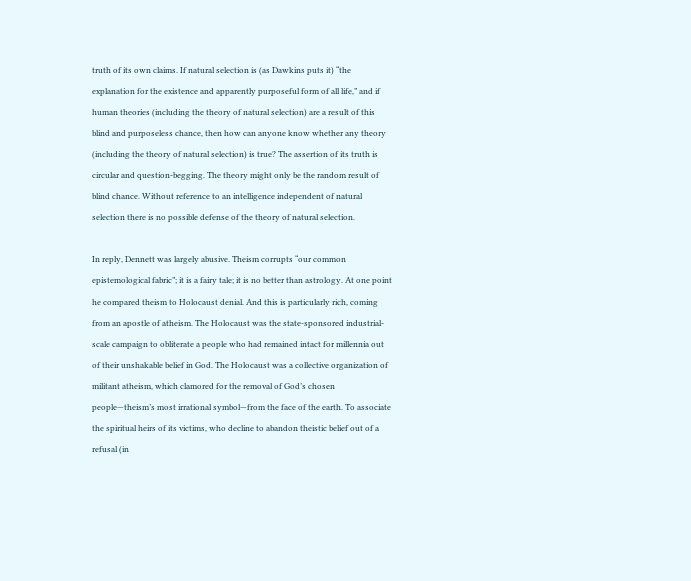truth of its own claims. If natural selection is (as Dawkins puts it) “the explanation for the existence and apparently purposeful form of all life,” and if human theories (including the theory of natural selection) are a result of this blind and purposeless chance, then how can anyone know whether any theory (including the theory of natural selection) is true? The assertion of its truth is circular and question-begging. The theory might only be the random result of blind chance. Without reference to an intelligence independent of natural selection there is no possible defense of the theory of natural selection.

In reply, Dennett was largely abusive. Theism corrupts “our common epistemological fabric”; it is a fairy tale; it is no better than astrology. At one point he compared theism to Holocaust denial. And this is particularly rich, coming from an apostle of atheism. The Holocaust was the state-sponsored industrial-scale campaign to obliterate a people who had remained intact for millennia out of their unshakable belief in God. The Holocaust was a collective organization of militant atheism, which clamored for the removal of God’s chosen people—theism’s most irrational symbol—from the face of the earth. To associate the spiritual heirs of its victims, who decline to abandon theistic belief out of a refusal (in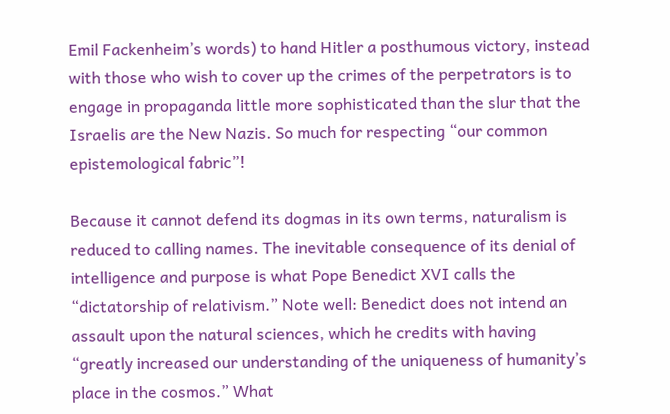Emil Fackenheim’s words) to hand Hitler a posthumous victory, instead with those who wish to cover up the crimes of the perpetrators is to engage in propaganda little more sophisticated than the slur that the Israelis are the New Nazis. So much for respecting “our common epistemological fabric”!

Because it cannot defend its dogmas in its own terms, naturalism is reduced to calling names. The inevitable consequence of its denial of intelligence and purpose is what Pope Benedict XVI calls the “dictatorship of relativism.” Note well: Benedict does not intend an assault upon the natural sciences, which he credits with having “greatly increased our understanding of the uniqueness of humanity’s place in the cosmos.” What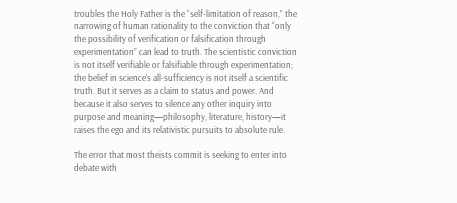troubles the Holy Father is the “self-limitation of reason,” the narrowing of human rationality to the conviction that “only the possibility of verification or falsification through experimentation” can lead to truth. The scientistic conviction is not itself verifiable or falsifiable through experimentation; the belief in science’s all-sufficiency is not itself a scientific truth. But it serves as a claim to status and power. And because it also serves to silence any other inquiry into purpose and meaning—philosophy, literature, history—it raises the ego and its relativistic pursuits to absolute rule.

The error that most theists commit is seeking to enter into debate with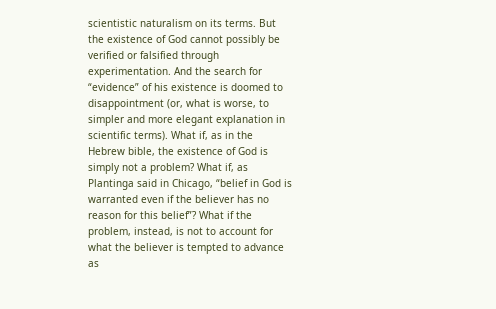scientistic naturalism on its terms. But the existence of God cannot possibly be verified or falsified through experimentation. And the search for “evidence” of his existence is doomed to disappointment (or, what is worse, to simpler and more elegant explanation in scientific terms). What if, as in the Hebrew bible, the existence of God is simply not a problem? What if, as Plantinga said in Chicago, “belief in God is warranted even if the believer has no reason for this belief”? What if the problem, instead, is not to account for what the believer is tempted to advance as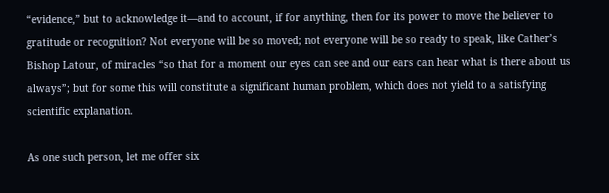“evidence,” but to acknowledge it—and to account, if for anything, then for its power to move the believer to gratitude or recognition? Not everyone will be so moved; not everyone will be so ready to speak, like Cather’s Bishop Latour, of miracles “so that for a moment our eyes can see and our ears can hear what is there about us always”; but for some this will constitute a significant human problem, which does not yield to a satisfying scientific explanation.

As one such person, let me offer six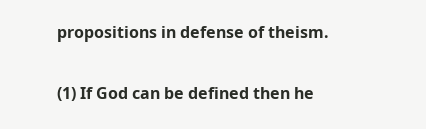propositions in defense of theism.

(1) If God can be defined then he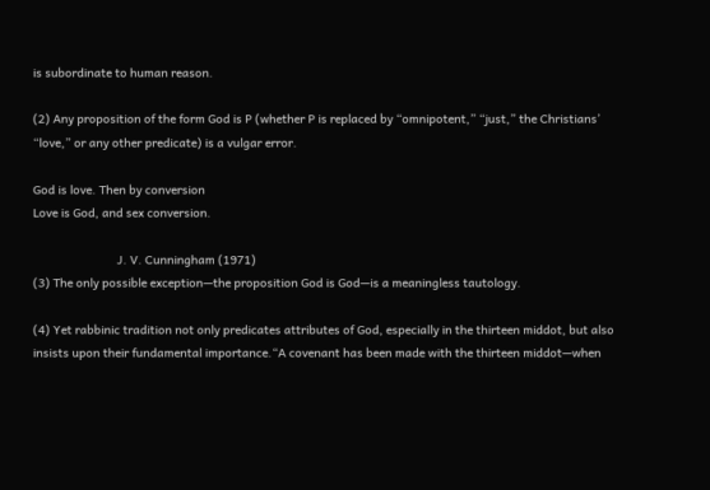is subordinate to human reason.

(2) Any proposition of the form God is P (whether P is replaced by “omnipotent,” “just,” the Christians’ “love,” or any other predicate) is a vulgar error.

God is love. Then by conversion
Love is God, and sex conversion.

                            J. V. Cunningham (1971)
(3) The only possible exception—the proposition God is God—is a meaningless tautology.

(4) Yet rabbinic tradition not only predicates attributes of God, especially in the thirteen middot, but also insists upon their fundamental importance.“A covenant has been made with the thirteen middot—when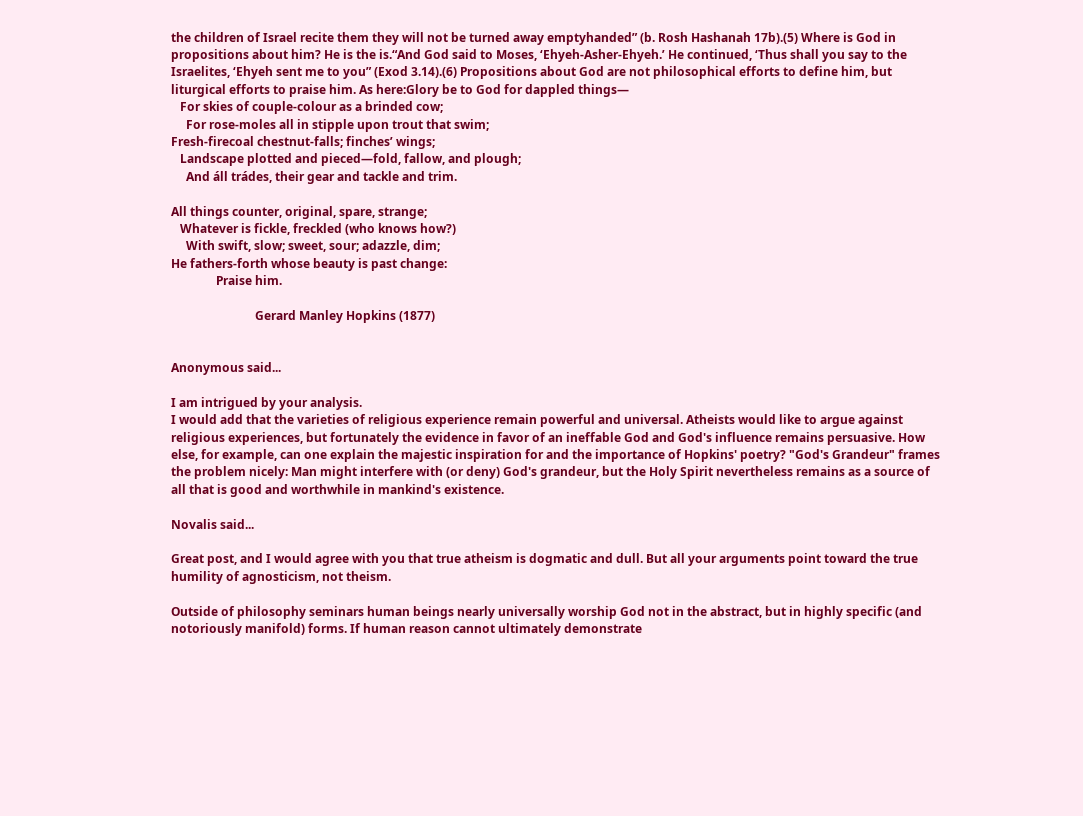the children of Israel recite them they will not be turned away emptyhanded” (b. Rosh Hashanah 17b).(5) Where is God in propositions about him? He is the is.“And God said to Moses, ‘Ehyeh-Asher-Ehyeh.’ He continued, ‘Thus shall you say to the Israelites, ‘Ehyeh sent me to you” (Exod 3.14).(6) Propositions about God are not philosophical efforts to define him, but liturgical efforts to praise him. As here:Glory be to God for dappled things—
   For skies of couple-colour as a brinded cow;
     For rose-moles all in stipple upon trout that swim;
Fresh-firecoal chestnut-falls; finches’ wings;
   Landscape plotted and pieced—fold, fallow, and plough;
     And áll trádes, their gear and tackle and trim.

All things counter, original, spare, strange;
   Whatever is fickle, freckled (who knows how?)
     With swift, slow; sweet, sour; adazzle, dim;
He fathers-forth whose beauty is past change:
               Praise him.

                            Gerard Manley Hopkins (1877)


Anonymous said...

I am intrigued by your analysis.
I would add that the varieties of religious experience remain powerful and universal. Atheists would like to argue against religious experiences, but fortunately the evidence in favor of an ineffable God and God's influence remains persuasive. How else, for example, can one explain the majestic inspiration for and the importance of Hopkins' poetry? "God's Grandeur" frames the problem nicely: Man might interfere with (or deny) God's grandeur, but the Holy Spirit nevertheless remains as a source of all that is good and worthwhile in mankind's existence.

Novalis said...

Great post, and I would agree with you that true atheism is dogmatic and dull. But all your arguments point toward the true humility of agnosticism, not theism.

Outside of philosophy seminars human beings nearly universally worship God not in the abstract, but in highly specific (and notoriously manifold) forms. If human reason cannot ultimately demonstrate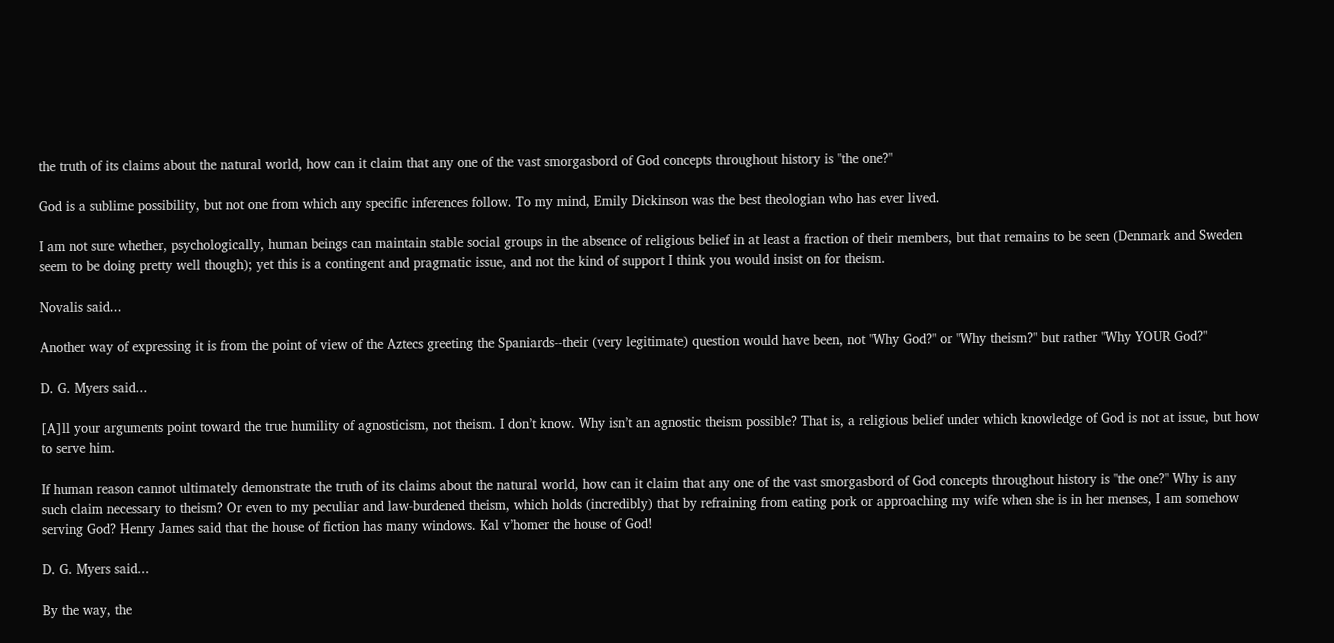the truth of its claims about the natural world, how can it claim that any one of the vast smorgasbord of God concepts throughout history is "the one?"

God is a sublime possibility, but not one from which any specific inferences follow. To my mind, Emily Dickinson was the best theologian who has ever lived.

I am not sure whether, psychologically, human beings can maintain stable social groups in the absence of religious belief in at least a fraction of their members, but that remains to be seen (Denmark and Sweden seem to be doing pretty well though); yet this is a contingent and pragmatic issue, and not the kind of support I think you would insist on for theism.

Novalis said...

Another way of expressing it is from the point of view of the Aztecs greeting the Spaniards--their (very legitimate) question would have been, not "Why God?" or "Why theism?" but rather "Why YOUR God?"

D. G. Myers said...

[A]ll your arguments point toward the true humility of agnosticism, not theism. I don’t know. Why isn’t an agnostic theism possible? That is, a religious belief under which knowledge of God is not at issue, but how to serve him.

If human reason cannot ultimately demonstrate the truth of its claims about the natural world, how can it claim that any one of the vast smorgasbord of God concepts throughout history is "the one?" Why is any such claim necessary to theism? Or even to my peculiar and law-burdened theism, which holds (incredibly) that by refraining from eating pork or approaching my wife when she is in her menses, I am somehow serving God? Henry James said that the house of fiction has many windows. Kal v’homer the house of God!

D. G. Myers said...

By the way, the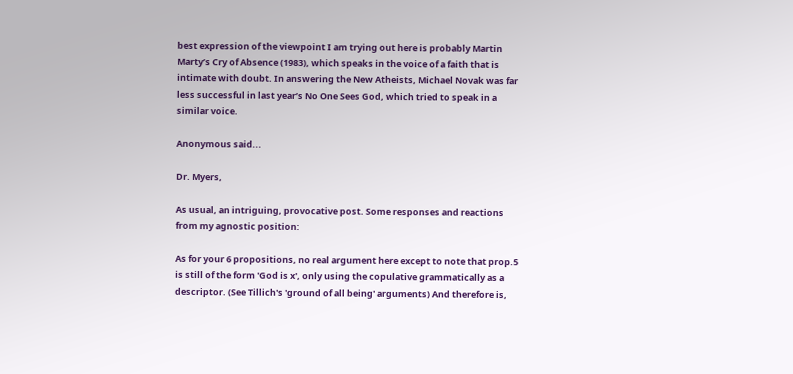best expression of the viewpoint I am trying out here is probably Martin Marty’s Cry of Absence (1983), which speaks in the voice of a faith that is intimate with doubt. In answering the New Atheists, Michael Novak was far less successful in last year’s No One Sees God, which tried to speak in a similar voice.

Anonymous said...

Dr. Myers,

As usual, an intriguing, provocative post. Some responses and reactions from my agnostic position:

As for your 6 propositions, no real argument here except to note that prop.5 is still of the form 'God is x', only using the copulative grammatically as a descriptor. (See Tillich's 'ground of all being' arguments) And therefore is,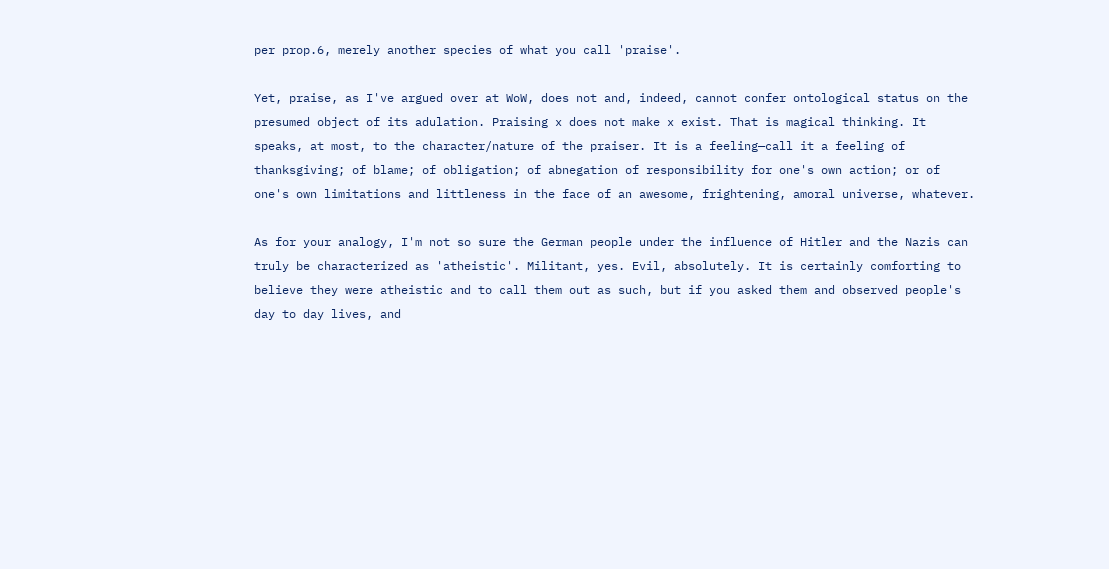per prop.6, merely another species of what you call 'praise'.

Yet, praise, as I've argued over at WoW, does not and, indeed, cannot confer ontological status on the presumed object of its adulation. Praising x does not make x exist. That is magical thinking. It speaks, at most, to the character/nature of the praiser. It is a feeling—call it a feeling of thanksgiving; of blame; of obligation; of abnegation of responsibility for one's own action; or of one's own limitations and littleness in the face of an awesome, frightening, amoral universe, whatever.

As for your analogy, I'm not so sure the German people under the influence of Hitler and the Nazis can truly be characterized as 'atheistic'. Militant, yes. Evil, absolutely. It is certainly comforting to believe they were atheistic and to call them out as such, but if you asked them and observed people's day to day lives, and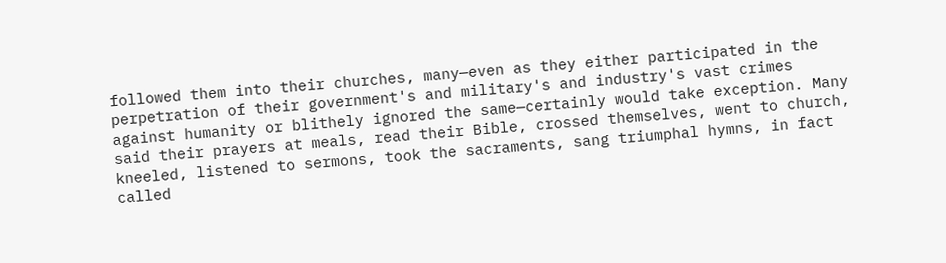followed them into their churches, many—even as they either participated in the perpetration of their government's and military's and industry's vast crimes against humanity or blithely ignored the same—certainly would take exception. Many said their prayers at meals, read their Bible, crossed themselves, went to church, kneeled, listened to sermons, took the sacraments, sang triumphal hymns, in fact called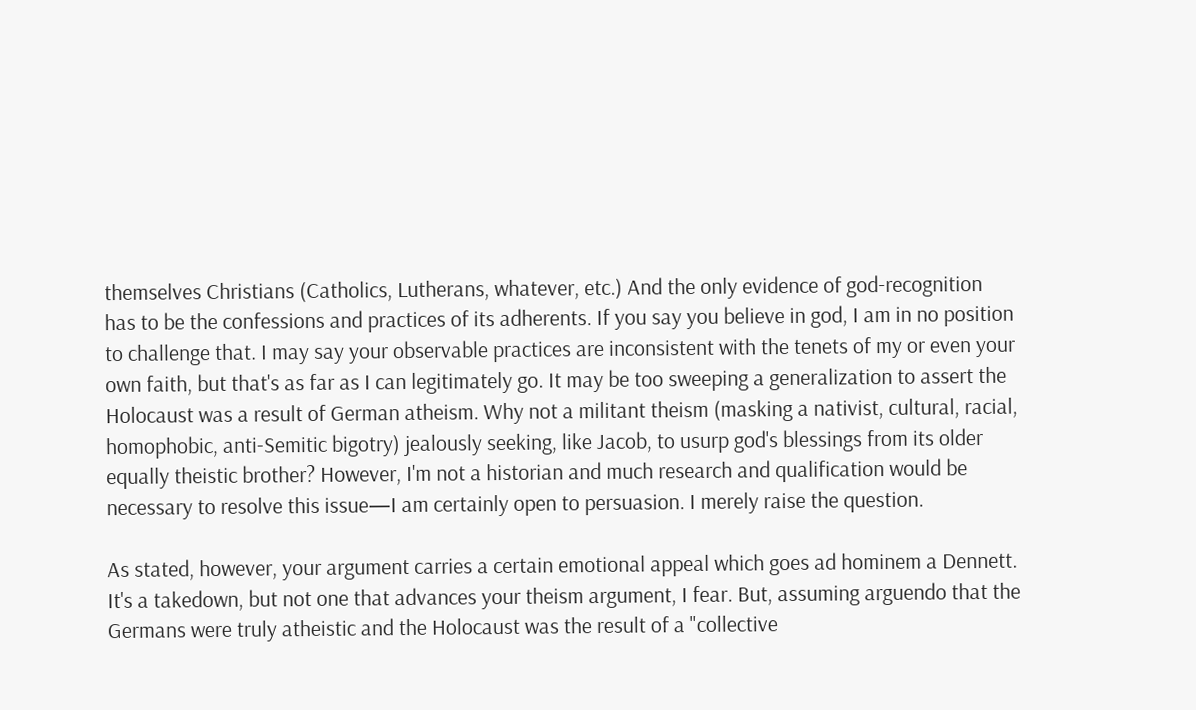themselves Christians (Catholics, Lutherans, whatever, etc.) And the only evidence of god-recognition has to be the confessions and practices of its adherents. If you say you believe in god, I am in no position to challenge that. I may say your observable practices are inconsistent with the tenets of my or even your own faith, but that's as far as I can legitimately go. It may be too sweeping a generalization to assert the Holocaust was a result of German atheism. Why not a militant theism (masking a nativist, cultural, racial, homophobic, anti-Semitic bigotry) jealously seeking, like Jacob, to usurp god's blessings from its older equally theistic brother? However, I'm not a historian and much research and qualification would be necessary to resolve this issue—I am certainly open to persuasion. I merely raise the question.

As stated, however, your argument carries a certain emotional appeal which goes ad hominem a Dennett. It's a takedown, but not one that advances your theism argument, I fear. But, assuming arguendo that the Germans were truly atheistic and the Holocaust was the result of a "collective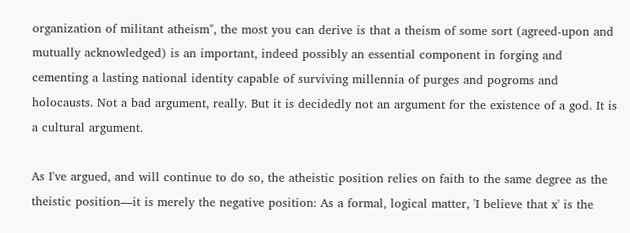organization of militant atheism", the most you can derive is that a theism of some sort (agreed-upon and mutually acknowledged) is an important, indeed possibly an essential component in forging and cementing a lasting national identity capable of surviving millennia of purges and pogroms and holocausts. Not a bad argument, really. But it is decidedly not an argument for the existence of a god. It is a cultural argument.

As I've argued, and will continue to do so, the atheistic position relies on faith to the same degree as the theistic position—it is merely the negative position: As a formal, logical matter, 'I believe that x' is the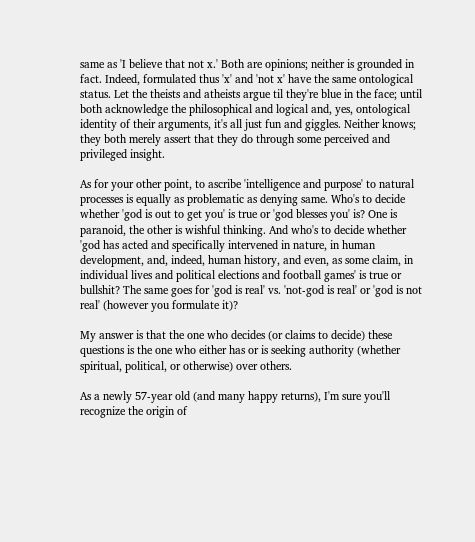same as 'I believe that not x.' Both are opinions; neither is grounded in fact. Indeed, formulated thus 'x' and 'not x' have the same ontological status. Let the theists and atheists argue til they're blue in the face; until both acknowledge the philosophical and logical and, yes, ontological identity of their arguments, it's all just fun and giggles. Neither knows; they both merely assert that they do through some perceived and privileged insight.

As for your other point, to ascribe 'intelligence and purpose' to natural processes is equally as problematic as denying same. Who's to decide whether 'god is out to get you' is true or 'god blesses you' is? One is paranoid, the other is wishful thinking. And who's to decide whether 'god has acted and specifically intervened in nature, in human development, and, indeed, human history, and even, as some claim, in individual lives and political elections and football games' is true or bullshit? The same goes for 'god is real' vs. 'not-god is real' or 'god is not real' (however you formulate it)?

My answer is that the one who decides (or claims to decide) these questions is the one who either has or is seeking authority (whether spiritual, political, or otherwise) over others.

As a newly 57-year old (and many happy returns), I'm sure you'll recognize the origin of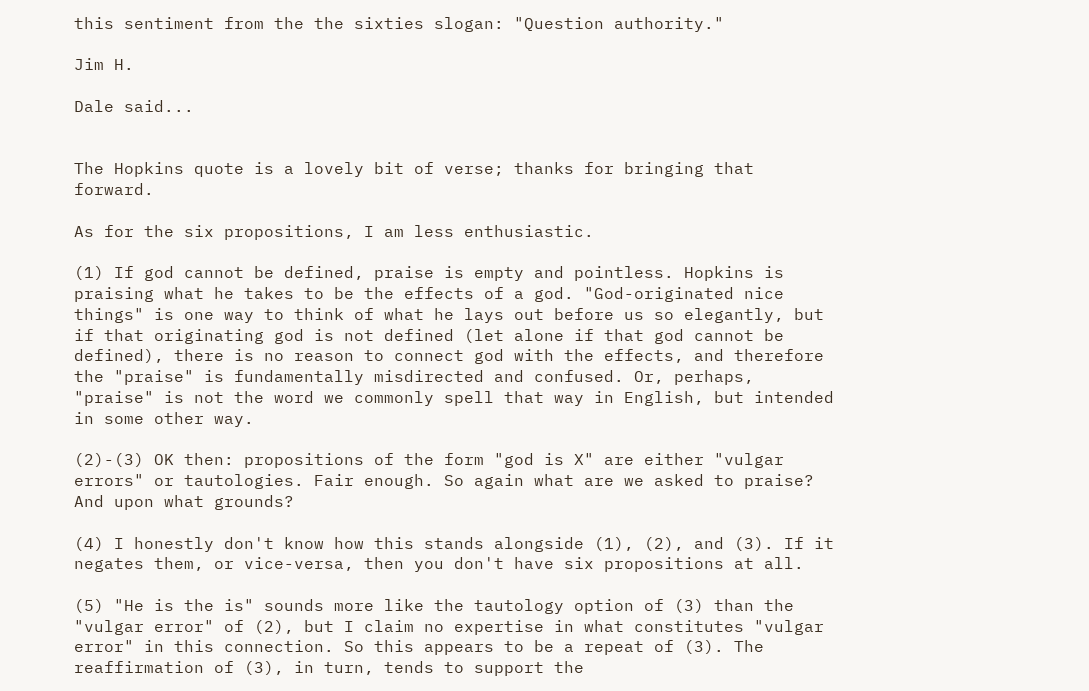this sentiment from the the sixties slogan: "Question authority."

Jim H.

Dale said...


The Hopkins quote is a lovely bit of verse; thanks for bringing that forward.

As for the six propositions, I am less enthusiastic.

(1) If god cannot be defined, praise is empty and pointless. Hopkins is praising what he takes to be the effects of a god. "God-originated nice things" is one way to think of what he lays out before us so elegantly, but if that originating god is not defined (let alone if that god cannot be defined), there is no reason to connect god with the effects, and therefore the "praise" is fundamentally misdirected and confused. Or, perhaps, "praise" is not the word we commonly spell that way in English, but intended in some other way.

(2)-(3) OK then: propositions of the form "god is X" are either "vulgar errors" or tautologies. Fair enough. So again what are we asked to praise? And upon what grounds?

(4) I honestly don't know how this stands alongside (1), (2), and (3). If it negates them, or vice-versa, then you don't have six propositions at all.

(5) "He is the is" sounds more like the tautology option of (3) than the "vulgar error" of (2), but I claim no expertise in what constitutes "vulgar error" in this connection. So this appears to be a repeat of (3). The reaffirmation of (3), in turn, tends to support the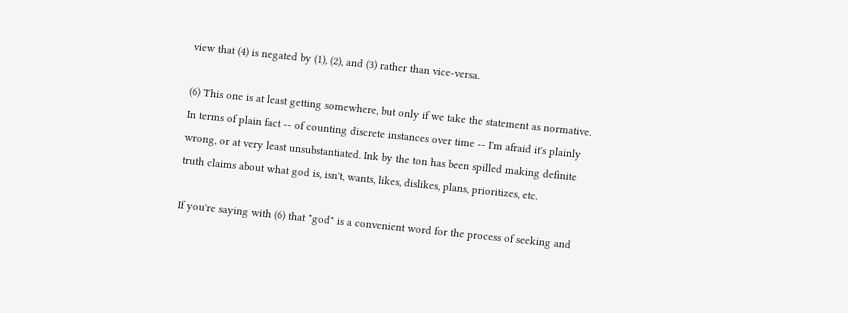view that (4) is negated by (1), (2), and (3) rather than vice-versa.

(6) This one is at least getting somewhere, but only if we take the statement as normative. In terms of plain fact -- of counting discrete instances over time -- I'm afraid it's plainly wrong, or at very least unsubstantiated. Ink by the ton has been spilled making definite truth claims about what god is, isn't, wants, likes, dislikes, plans, prioritizes, etc.

If you're saying with (6) that "god" is a convenient word for the process of seeking and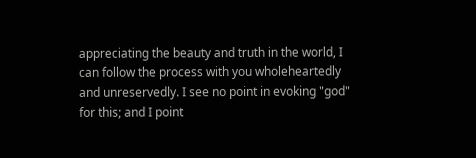appreciating the beauty and truth in the world, I can follow the process with you wholeheartedly and unreservedly. I see no point in evoking "god" for this; and I point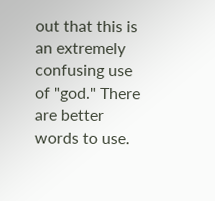out that this is an extremely confusing use of "god." There are better words to use.